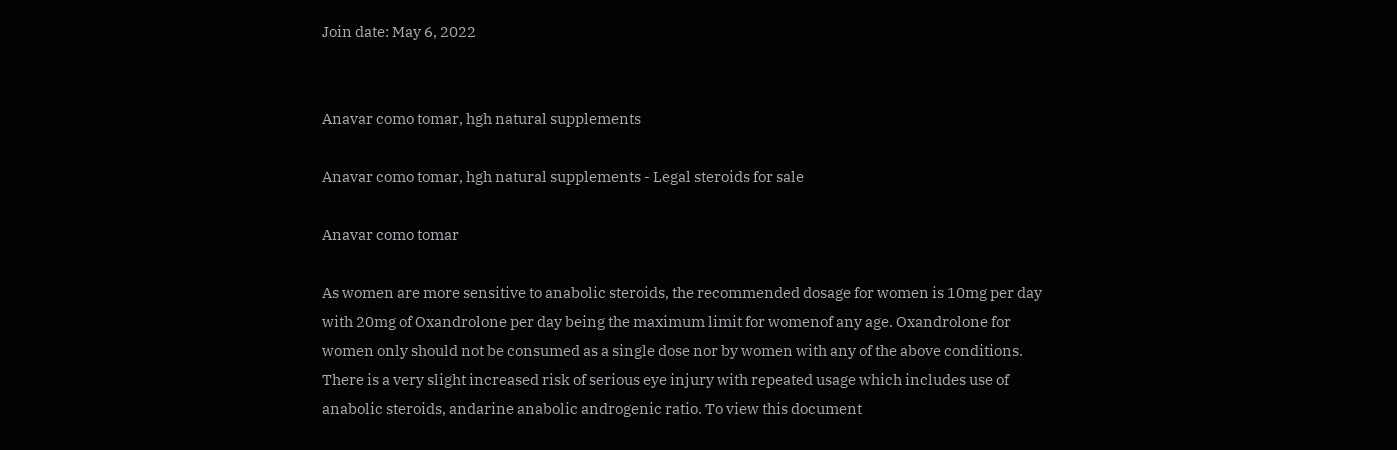Join date: May 6, 2022


Anavar como tomar, hgh natural supplements

Anavar como tomar, hgh natural supplements - Legal steroids for sale

Anavar como tomar

As women are more sensitive to anabolic steroids, the recommended dosage for women is 10mg per day with 20mg of Oxandrolone per day being the maximum limit for womenof any age. Oxandrolone for women only should not be consumed as a single dose nor by women with any of the above conditions. There is a very slight increased risk of serious eye injury with repeated usage which includes use of anabolic steroids, andarine anabolic androgenic ratio. To view this document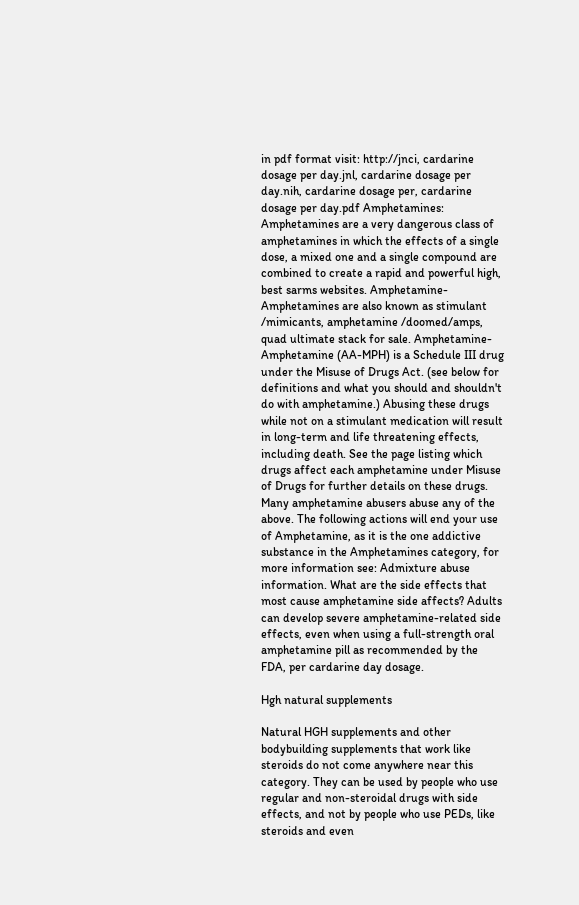in pdf format visit: http://jnci, cardarine dosage per day.jnl, cardarine dosage per day.nih, cardarine dosage per, cardarine dosage per day.pdf Amphetamines: Amphetamines are a very dangerous class of amphetamines in which the effects of a single dose, a mixed one and a single compound are combined to create a rapid and powerful high, best sarms websites. Amphetamine-Amphetamines are also known as stimulant /mimicants, amphetamine /doomed/amps, quad ultimate stack for sale. Amphetamine-Amphetamine (AA-MPH) is a Schedule III drug under the Misuse of Drugs Act. (see below for definitions and what you should and shouldn't do with amphetamine.) Abusing these drugs while not on a stimulant medication will result in long-term and life threatening effects, including death. See the page listing which drugs affect each amphetamine under Misuse of Drugs for further details on these drugs. Many amphetamine abusers abuse any of the above. The following actions will end your use of Amphetamine, as it is the one addictive substance in the Amphetamines category, for more information see: Admixture abuse information. What are the side effects that most cause amphetamine side affects? Adults can develop severe amphetamine-related side effects, even when using a full-strength oral amphetamine pill as recommended by the FDA, per cardarine day dosage.

Hgh natural supplements

Natural HGH supplements and other bodybuilding supplements that work like steroids do not come anywhere near this category. They can be used by people who use regular and non-steroidal drugs with side effects, and not by people who use PEDs, like steroids and even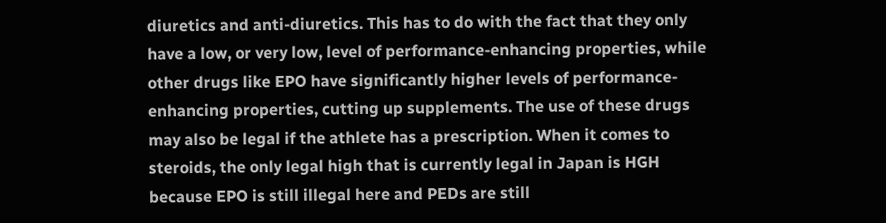diuretics and anti-diuretics. This has to do with the fact that they only have a low, or very low, level of performance-enhancing properties, while other drugs like EPO have significantly higher levels of performance-enhancing properties, cutting up supplements. The use of these drugs may also be legal if the athlete has a prescription. When it comes to steroids, the only legal high that is currently legal in Japan is HGH because EPO is still illegal here and PEDs are still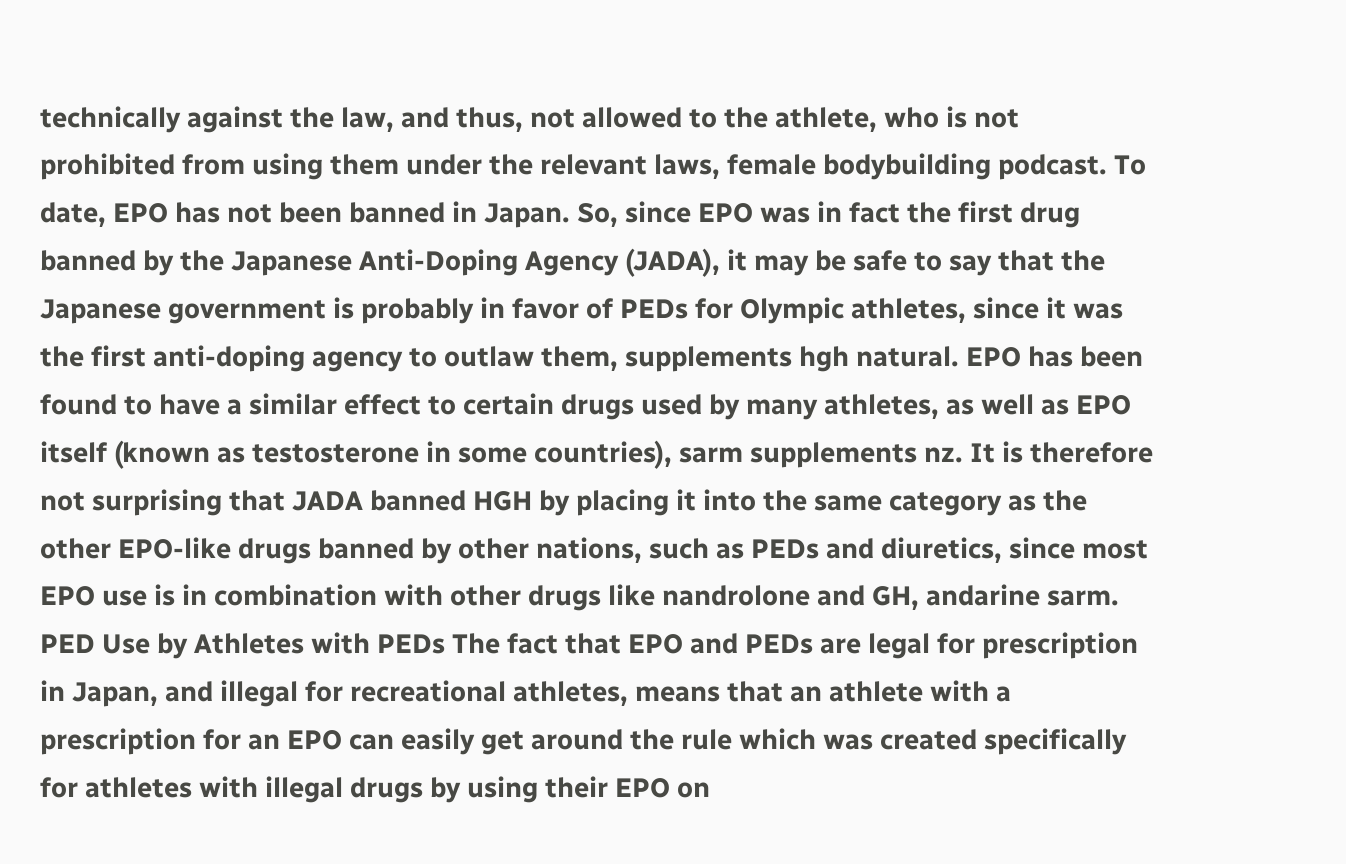technically against the law, and thus, not allowed to the athlete, who is not prohibited from using them under the relevant laws, female bodybuilding podcast. To date, EPO has not been banned in Japan. So, since EPO was in fact the first drug banned by the Japanese Anti-Doping Agency (JADA), it may be safe to say that the Japanese government is probably in favor of PEDs for Olympic athletes, since it was the first anti-doping agency to outlaw them, supplements hgh natural. EPO has been found to have a similar effect to certain drugs used by many athletes, as well as EPO itself (known as testosterone in some countries), sarm supplements nz. It is therefore not surprising that JADA banned HGH by placing it into the same category as the other EPO-like drugs banned by other nations, such as PEDs and diuretics, since most EPO use is in combination with other drugs like nandrolone and GH, andarine sarm. PED Use by Athletes with PEDs The fact that EPO and PEDs are legal for prescription in Japan, and illegal for recreational athletes, means that an athlete with a prescription for an EPO can easily get around the rule which was created specifically for athletes with illegal drugs by using their EPO on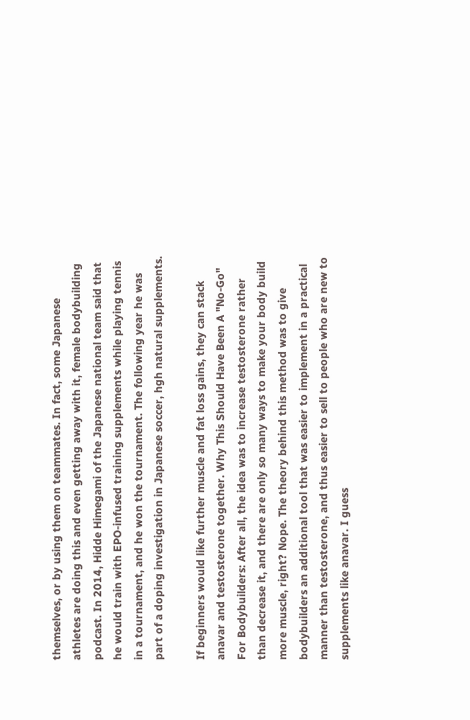themselves, or by using them on teammates. In fact, some Japanese athletes are doing this and even getting away with it, female bodybuilding podcast. In 2014, Hidde Himegami of the Japanese national team said that he would train with EPO-infused training supplements while playing tennis in a tournament, and he won the tournament. The following year he was part of a doping investigation in Japanese soccer, hgh natural supplements.

If beginners would like further muscle and fat loss gains, they can stack anavar and testosterone together. Why This Should Have Been A "No-Go" For Bodybuilders: After all, the idea was to increase testosterone rather than decrease it, and there are only so many ways to make your body build more muscle, right? Nope. The theory behind this method was to give bodybuilders an additional tool that was easier to implement in a practical manner than testosterone, and thus easier to sell to people who are new to supplements like anavar. I guess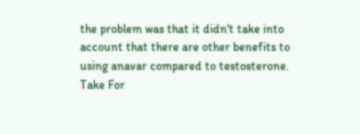the problem was that it didn't take into account that there are other benefits to using anavar compared to testosterone. Take For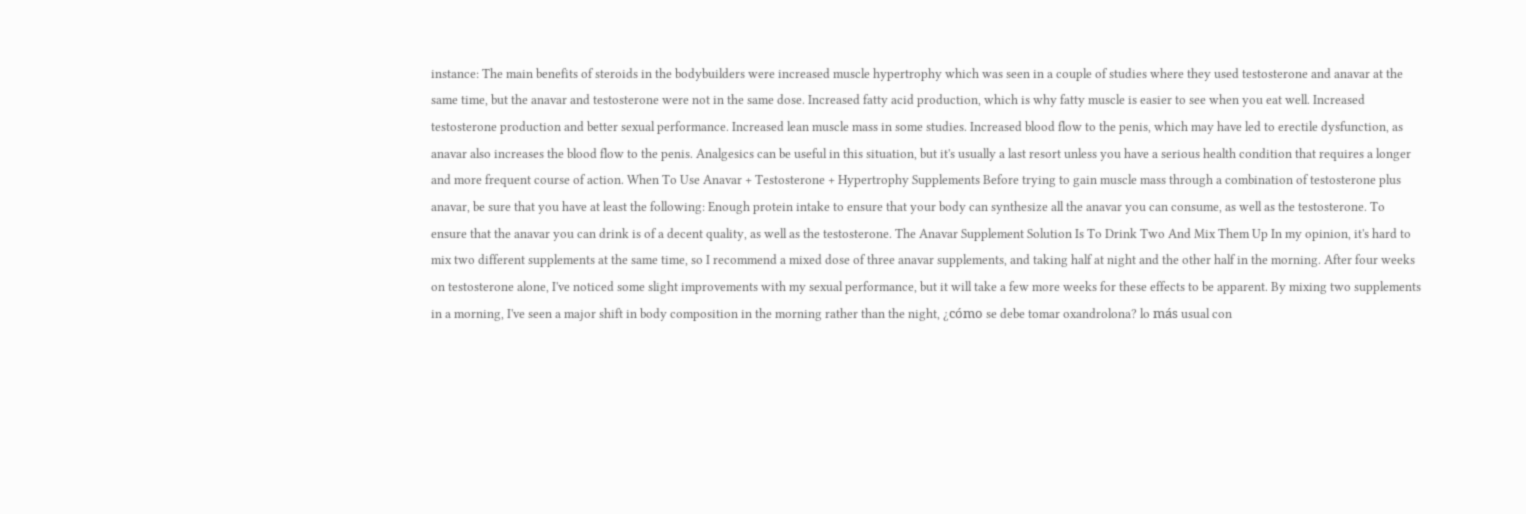instance: The main benefits of steroids in the bodybuilders were increased muscle hypertrophy which was seen in a couple of studies where they used testosterone and anavar at the same time, but the anavar and testosterone were not in the same dose. Increased fatty acid production, which is why fatty muscle is easier to see when you eat well. Increased testosterone production and better sexual performance. Increased lean muscle mass in some studies. Increased blood flow to the penis, which may have led to erectile dysfunction, as anavar also increases the blood flow to the penis. Analgesics can be useful in this situation, but it's usually a last resort unless you have a serious health condition that requires a longer and more frequent course of action. When To Use Anavar + Testosterone + Hypertrophy Supplements Before trying to gain muscle mass through a combination of testosterone plus anavar, be sure that you have at least the following: Enough protein intake to ensure that your body can synthesize all the anavar you can consume, as well as the testosterone. To ensure that the anavar you can drink is of a decent quality, as well as the testosterone. The Anavar Supplement Solution Is To Drink Two And Mix Them Up In my opinion, it's hard to mix two different supplements at the same time, so I recommend a mixed dose of three anavar supplements, and taking half at night and the other half in the morning. After four weeks on testosterone alone, I've noticed some slight improvements with my sexual performance, but it will take a few more weeks for these effects to be apparent. By mixing two supplements in a morning, I've seen a major shift in body composition in the morning rather than the night, ¿cómo se debe tomar oxandrolona? lo más usual con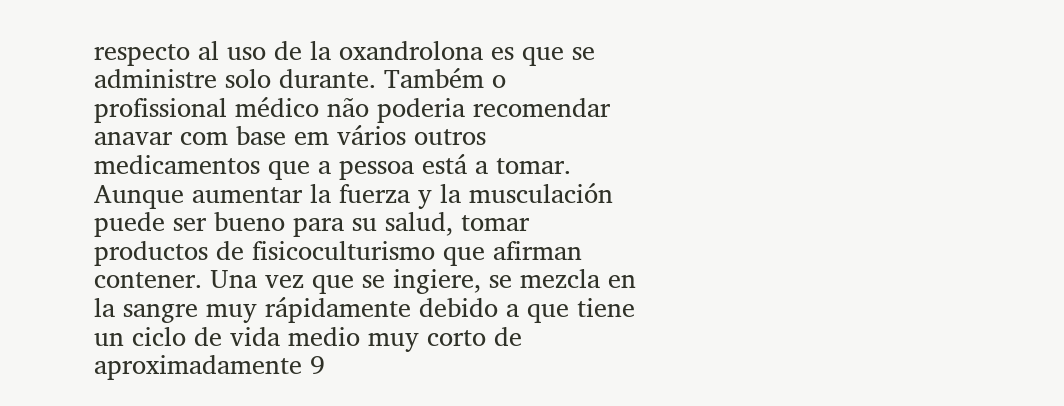respecto al uso de la oxandrolona es que se administre solo durante. Também o profissional médico não poderia recomendar anavar com base em vários outros medicamentos que a pessoa está a tomar. Aunque aumentar la fuerza y la musculación puede ser bueno para su salud, tomar productos de fisicoculturismo que afirman contener. Una vez que se ingiere, se mezcla en la sangre muy rápidamente debido a que tiene un ciclo de vida medio muy corto de aproximadamente 9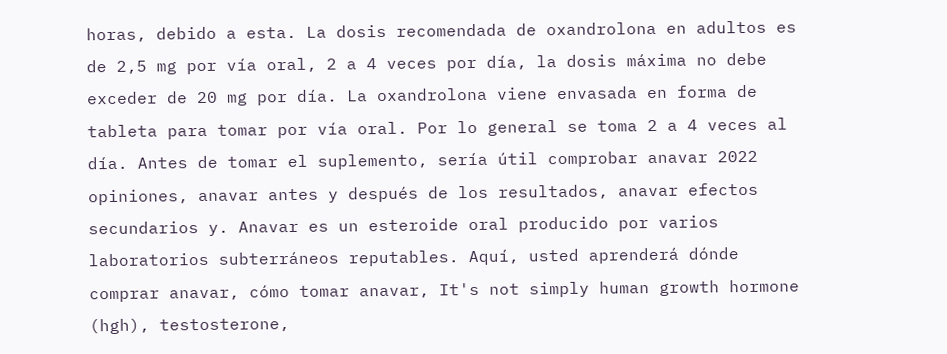horas, debido a esta. La dosis recomendada de oxandrolona en adultos es de 2,5 mg por vía oral, 2 a 4 veces por día, la dosis máxima no debe exceder de 20 mg por día. La oxandrolona viene envasada en forma de tableta para tomar por vía oral. Por lo general se toma 2 a 4 veces al día. Antes de tomar el suplemento, sería útil comprobar anavar 2022 opiniones, anavar antes y después de los resultados, anavar efectos secundarios y. Anavar es un esteroide oral producido por varios laboratorios subterráneos reputables. Aquí, usted aprenderá dónde comprar anavar, cómo tomar anavar, It's not simply human growth hormone (hgh), testosterone,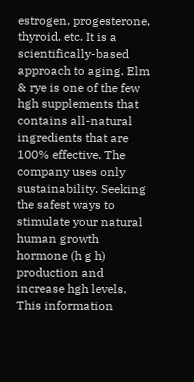estrogen, progesterone, thyroid, etc. It is a scientifically-based approach to aging. Elm & rye is one of the few hgh supplements that contains all-natural ingredients that are 100% effective. The company uses only sustainability. Seeking the safest ways to stimulate your natural human growth hormone (h g h) production and increase hgh levels. This information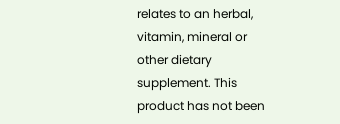relates to an herbal, vitamin, mineral or other dietary supplement. This product has not been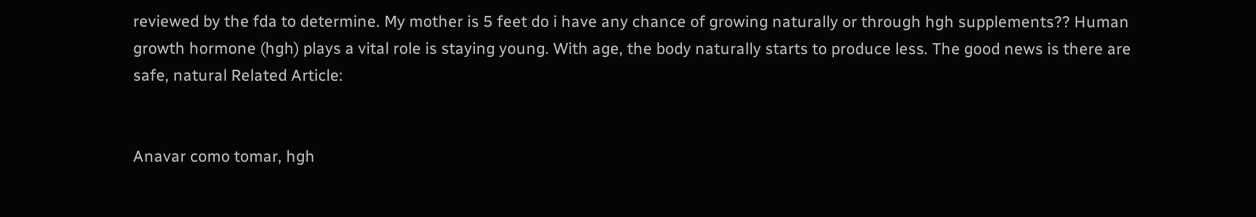reviewed by the fda to determine. My mother is 5 feet do i have any chance of growing naturally or through hgh supplements?? Human growth hormone (hgh) plays a vital role is staying young. With age, the body naturally starts to produce less. The good news is there are safe, natural Related Article:


Anavar como tomar, hgh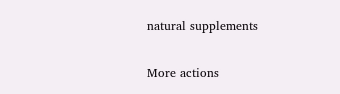natural supplements

More actions